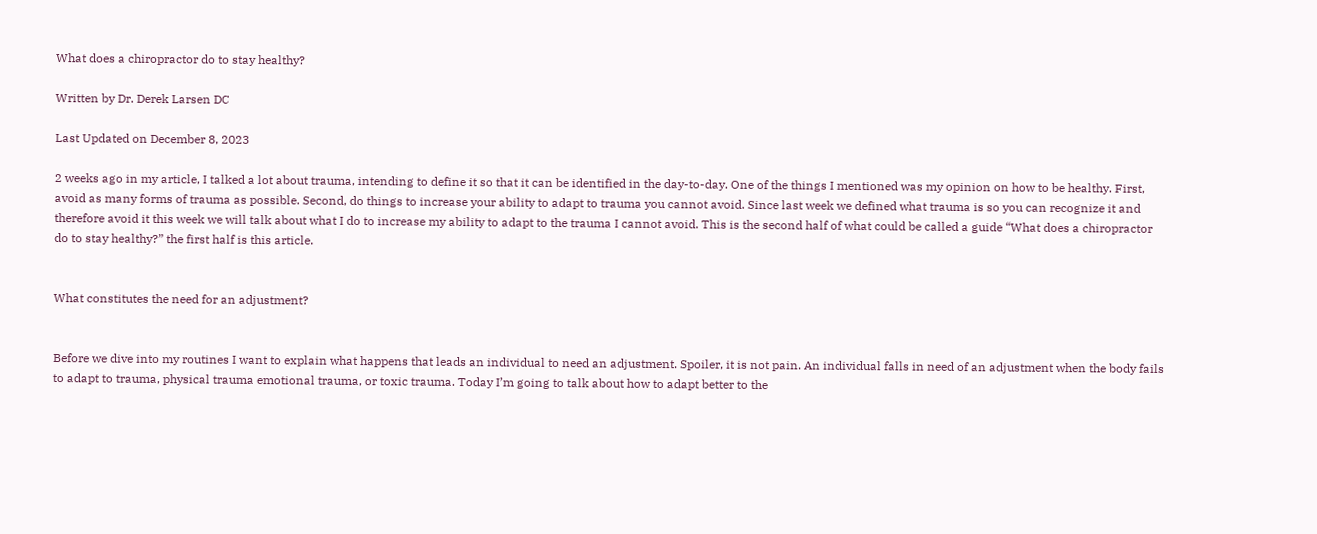What does a chiropractor do to stay healthy?

Written by Dr. Derek Larsen DC

Last Updated on December 8, 2023

2 weeks ago in my article, I talked a lot about trauma, intending to define it so that it can be identified in the day-to-day. One of the things I mentioned was my opinion on how to be healthy. First, avoid as many forms of trauma as possible. Second, do things to increase your ability to adapt to trauma you cannot avoid. Since last week we defined what trauma is so you can recognize it and therefore avoid it this week we will talk about what I do to increase my ability to adapt to the trauma I cannot avoid. This is the second half of what could be called a guide “What does a chiropractor do to stay healthy?” the first half is this article.


What constitutes the need for an adjustment?


Before we dive into my routines I want to explain what happens that leads an individual to need an adjustment. Spoiler, it is not pain. An individual falls in need of an adjustment when the body fails to adapt to trauma, physical trauma emotional trauma, or toxic trauma. Today I’m going to talk about how to adapt better to the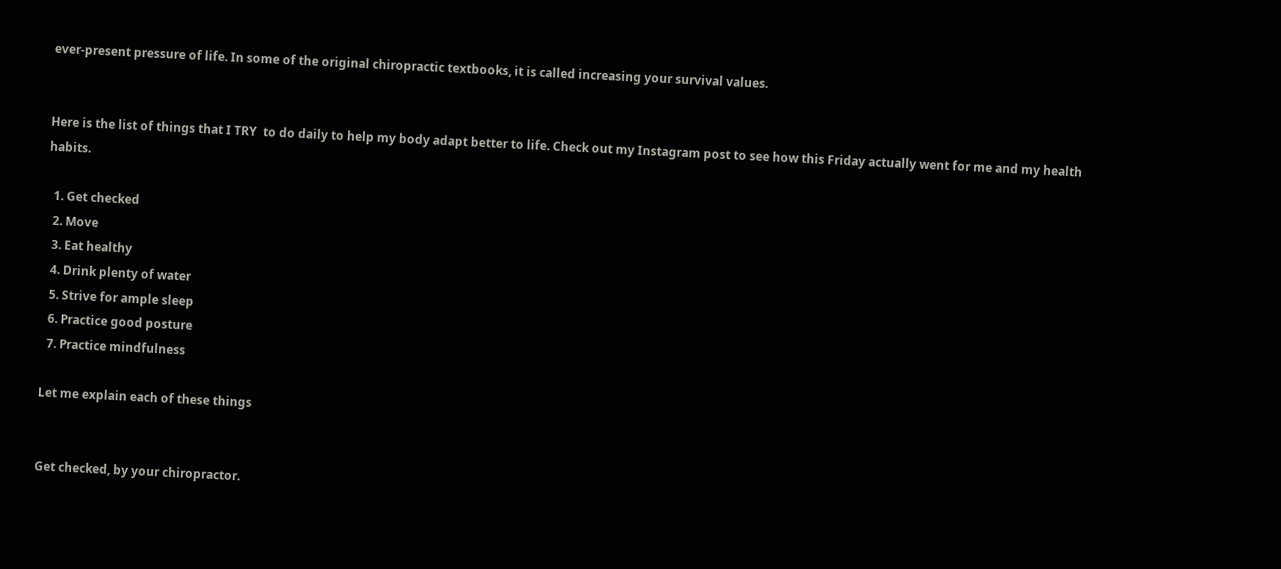ever-present pressure of life. In some of the original chiropractic textbooks, it is called increasing your survival values.


Here is the list of things that I TRY  to do daily to help my body adapt better to life. Check out my Instagram post to see how this Friday actually went for me and my health habits.

  1. Get checked
  2. Move
  3. Eat healthy
  4. Drink plenty of water
  5. Strive for ample sleep
  6. Practice good posture
  7. Practice mindfulness

Let me explain each of these things


Get checked, by your chiropractor.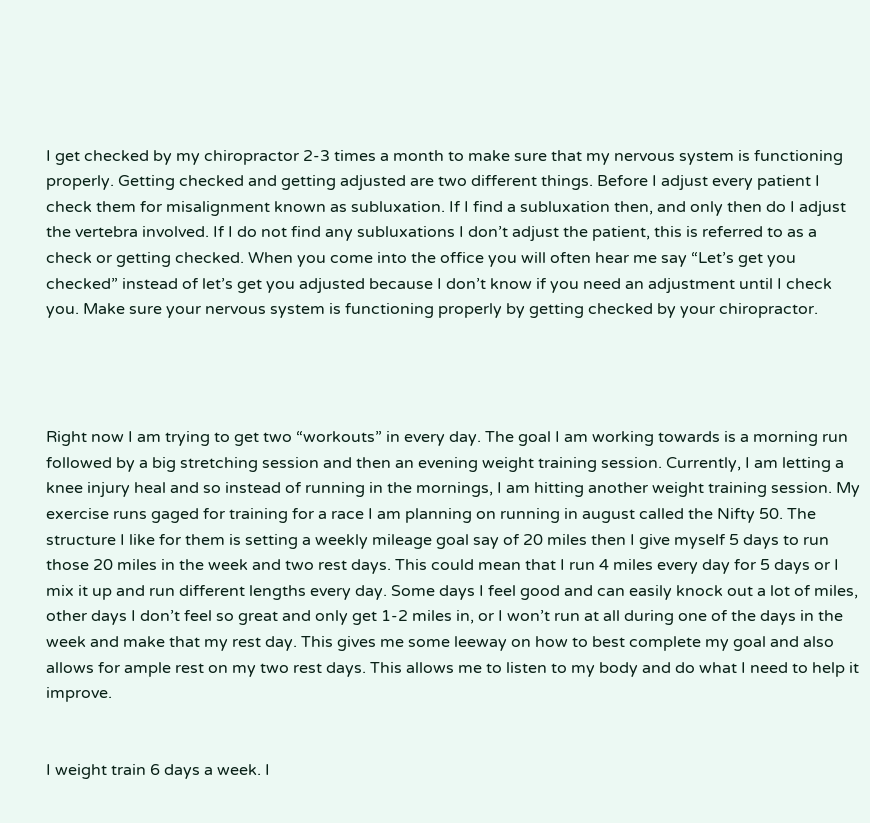I get checked by my chiropractor 2-3 times a month to make sure that my nervous system is functioning properly. Getting checked and getting adjusted are two different things. Before I adjust every patient I check them for misalignment known as subluxation. If I find a subluxation then, and only then do I adjust the vertebra involved. If I do not find any subluxations I don’t adjust the patient, this is referred to as a check or getting checked. When you come into the office you will often hear me say “Let’s get you checked” instead of let’s get you adjusted because I don’t know if you need an adjustment until I check you. Make sure your nervous system is functioning properly by getting checked by your chiropractor.




Right now I am trying to get two “workouts” in every day. The goal I am working towards is a morning run followed by a big stretching session and then an evening weight training session. Currently, I am letting a knee injury heal and so instead of running in the mornings, I am hitting another weight training session. My exercise runs gaged for training for a race I am planning on running in august called the Nifty 50. The structure I like for them is setting a weekly mileage goal say of 20 miles then I give myself 5 days to run those 20 miles in the week and two rest days. This could mean that I run 4 miles every day for 5 days or I mix it up and run different lengths every day. Some days I feel good and can easily knock out a lot of miles, other days I don’t feel so great and only get 1-2 miles in, or I won’t run at all during one of the days in the week and make that my rest day. This gives me some leeway on how to best complete my goal and also allows for ample rest on my two rest days. This allows me to listen to my body and do what I need to help it improve.


I weight train 6 days a week. I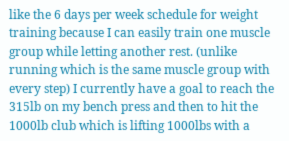like the 6 days per week schedule for weight training because I can easily train one muscle group while letting another rest. (unlike running which is the same muscle group with every step) I currently have a goal to reach the 315lb on my bench press and then to hit the 1000lb club which is lifting 1000lbs with a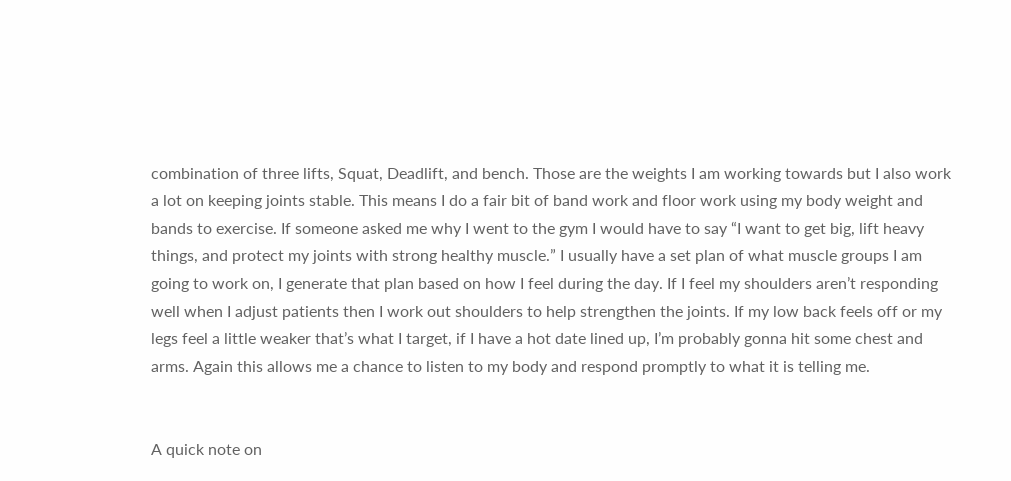combination of three lifts, Squat, Deadlift, and bench. Those are the weights I am working towards but I also work a lot on keeping joints stable. This means I do a fair bit of band work and floor work using my body weight and bands to exercise. If someone asked me why I went to the gym I would have to say “I want to get big, lift heavy things, and protect my joints with strong healthy muscle.” I usually have a set plan of what muscle groups I am going to work on, I generate that plan based on how I feel during the day. If I feel my shoulders aren’t responding well when I adjust patients then I work out shoulders to help strengthen the joints. If my low back feels off or my legs feel a little weaker that’s what I target, if I have a hot date lined up, I’m probably gonna hit some chest and arms. Again this allows me a chance to listen to my body and respond promptly to what it is telling me.


A quick note on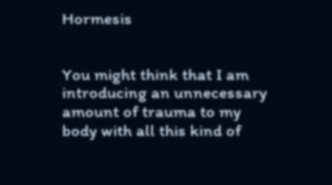Hormesis


You might think that I am introducing an unnecessary amount of trauma to my body with all this kind of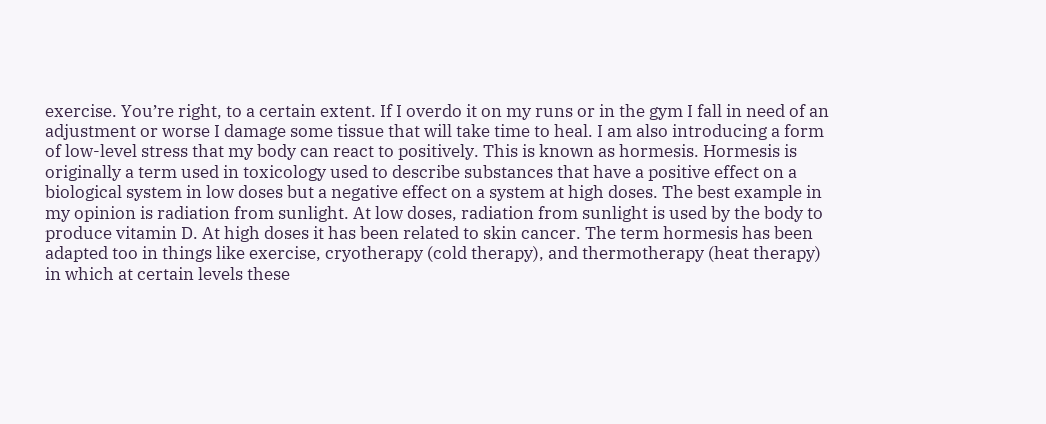exercise. You’re right, to a certain extent. If I overdo it on my runs or in the gym I fall in need of an adjustment or worse I damage some tissue that will take time to heal. I am also introducing a form of low-level stress that my body can react to positively. This is known as hormesis. Hormesis is originally a term used in toxicology used to describe substances that have a positive effect on a biological system in low doses but a negative effect on a system at high doses. The best example in my opinion is radiation from sunlight. At low doses, radiation from sunlight is used by the body to produce vitamin D. At high doses it has been related to skin cancer. The term hormesis has been adapted too in things like exercise, cryotherapy (cold therapy), and thermotherapy (heat therapy) in which at certain levels these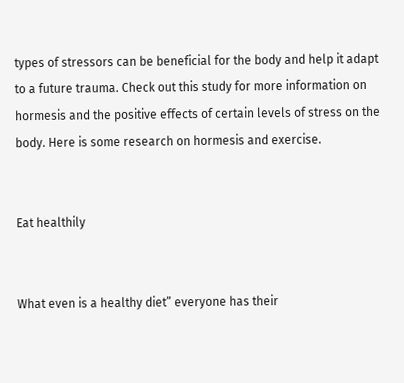types of stressors can be beneficial for the body and help it adapt to a future trauma. Check out this study for more information on hormesis and the positive effects of certain levels of stress on the body. Here is some research on hormesis and exercise.


Eat healthily


What even is a healthy diet” everyone has their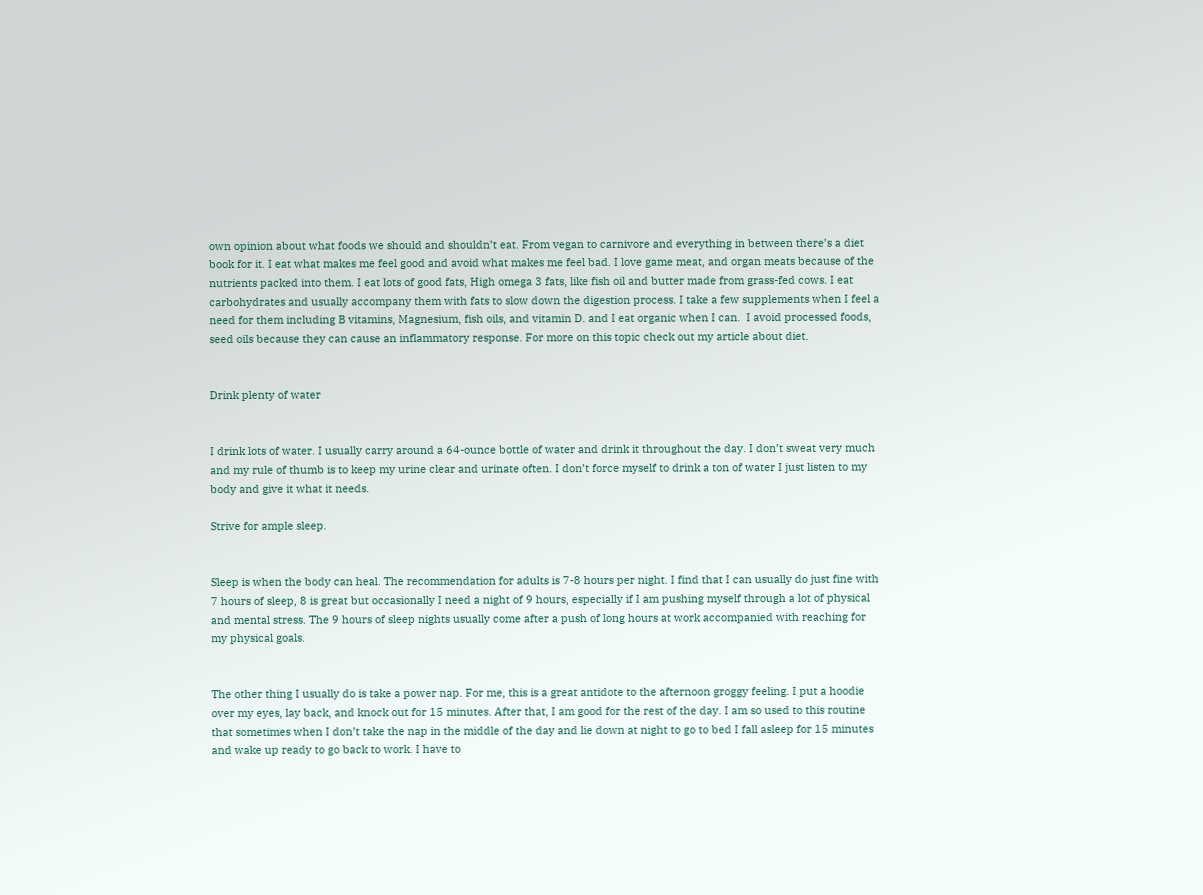own opinion about what foods we should and shouldn’t eat. From vegan to carnivore and everything in between there’s a diet book for it. I eat what makes me feel good and avoid what makes me feel bad. I love game meat, and organ meats because of the nutrients packed into them. I eat lots of good fats, High omega 3 fats, like fish oil and butter made from grass-fed cows. I eat carbohydrates and usually accompany them with fats to slow down the digestion process. I take a few supplements when I feel a need for them including B vitamins, Magnesium, fish oils, and vitamin D. and I eat organic when I can.  I avoid processed foods, seed oils because they can cause an inflammatory response. For more on this topic check out my article about diet.


Drink plenty of water


I drink lots of water. I usually carry around a 64-ounce bottle of water and drink it throughout the day. I don’t sweat very much and my rule of thumb is to keep my urine clear and urinate often. I don’t force myself to drink a ton of water I just listen to my body and give it what it needs.

Strive for ample sleep.


Sleep is when the body can heal. The recommendation for adults is 7-8 hours per night. I find that I can usually do just fine with 7 hours of sleep, 8 is great but occasionally I need a night of 9 hours, especially if I am pushing myself through a lot of physical and mental stress. The 9 hours of sleep nights usually come after a push of long hours at work accompanied with reaching for my physical goals.


The other thing I usually do is take a power nap. For me, this is a great antidote to the afternoon groggy feeling. I put a hoodie over my eyes, lay back, and knock out for 15 minutes. After that, I am good for the rest of the day. I am so used to this routine that sometimes when I don’t take the nap in the middle of the day and lie down at night to go to bed I fall asleep for 15 minutes and wake up ready to go back to work. I have to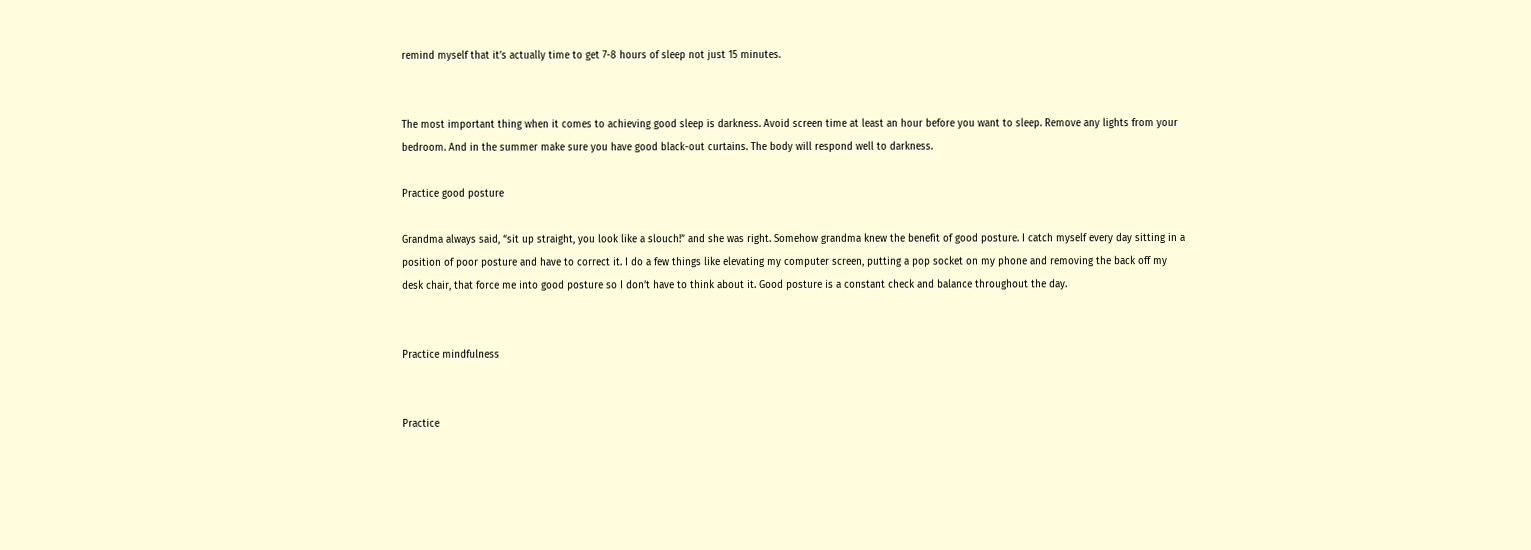remind myself that it’s actually time to get 7-8 hours of sleep not just 15 minutes.


The most important thing when it comes to achieving good sleep is darkness. Avoid screen time at least an hour before you want to sleep. Remove any lights from your bedroom. And in the summer make sure you have good black-out curtains. The body will respond well to darkness.

Practice good posture

Grandma always said, “sit up straight, you look like a slouch!” and she was right. Somehow grandma knew the benefit of good posture. I catch myself every day sitting in a position of poor posture and have to correct it. I do a few things like elevating my computer screen, putting a pop socket on my phone and removing the back off my desk chair, that force me into good posture so I don’t have to think about it. Good posture is a constant check and balance throughout the day.


Practice mindfulness


Practice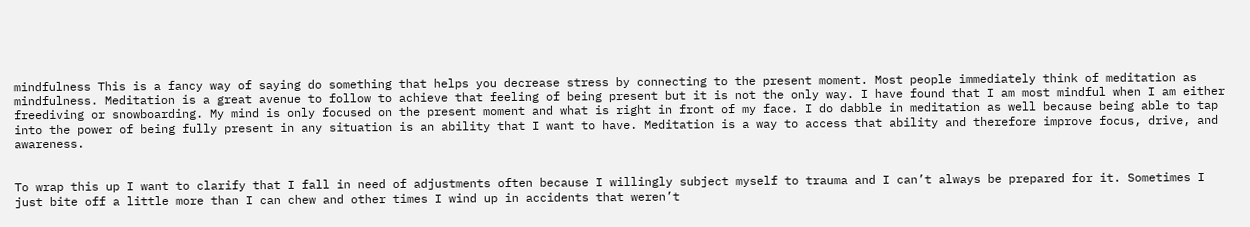mindfulness This is a fancy way of saying do something that helps you decrease stress by connecting to the present moment. Most people immediately think of meditation as mindfulness. Meditation is a great avenue to follow to achieve that feeling of being present but it is not the only way. I have found that I am most mindful when I am either freediving or snowboarding. My mind is only focused on the present moment and what is right in front of my face. I do dabble in meditation as well because being able to tap into the power of being fully present in any situation is an ability that I want to have. Meditation is a way to access that ability and therefore improve focus, drive, and awareness.


To wrap this up I want to clarify that I fall in need of adjustments often because I willingly subject myself to trauma and I can’t always be prepared for it. Sometimes I just bite off a little more than I can chew and other times I wind up in accidents that weren’t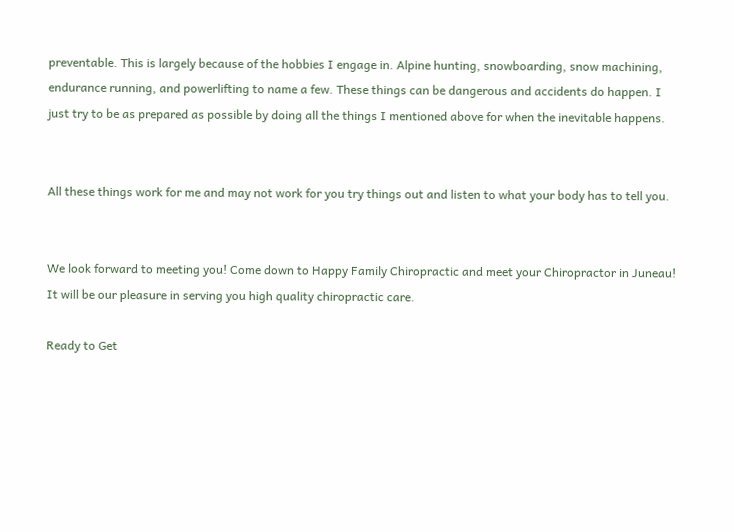preventable. This is largely because of the hobbies I engage in. Alpine hunting, snowboarding, snow machining, endurance running, and powerlifting to name a few. These things can be dangerous and accidents do happen. I just try to be as prepared as possible by doing all the things I mentioned above for when the inevitable happens.


All these things work for me and may not work for you try things out and listen to what your body has to tell you.


We look forward to meeting you! Come down to Happy Family Chiropractic and meet your Chiropractor in Juneau! It will be our pleasure in serving you high quality chiropractic care.

Ready to Get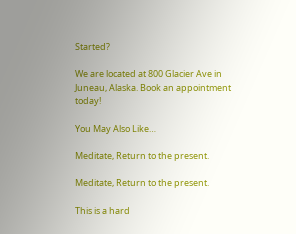Started?

We are located at 800 Glacier Ave in Juneau, Alaska. Book an appointment today!

You May Also Like…

Meditate, Return to the present.

Meditate, Return to the present.

This is a hard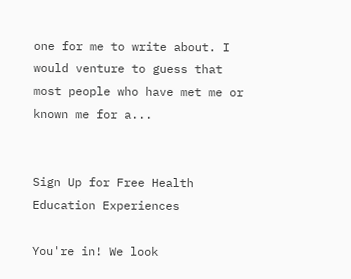one for me to write about. I would venture to guess that most people who have met me or known me for a...


Sign Up for Free Health Education Experiences

You're in! We look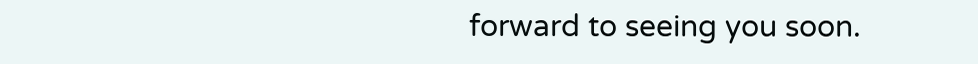forward to seeing you soon.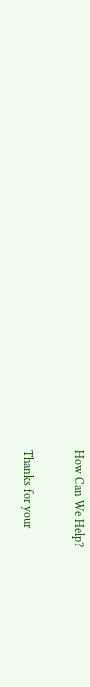How Can We Help?

Thanks for your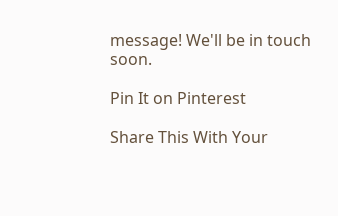message! We'll be in touch soon.

Pin It on Pinterest

Share This With Your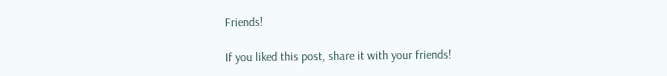Friends!

If you liked this post, share it with your friends!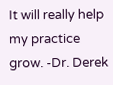It will really help my practice grow. -Dr. Derek